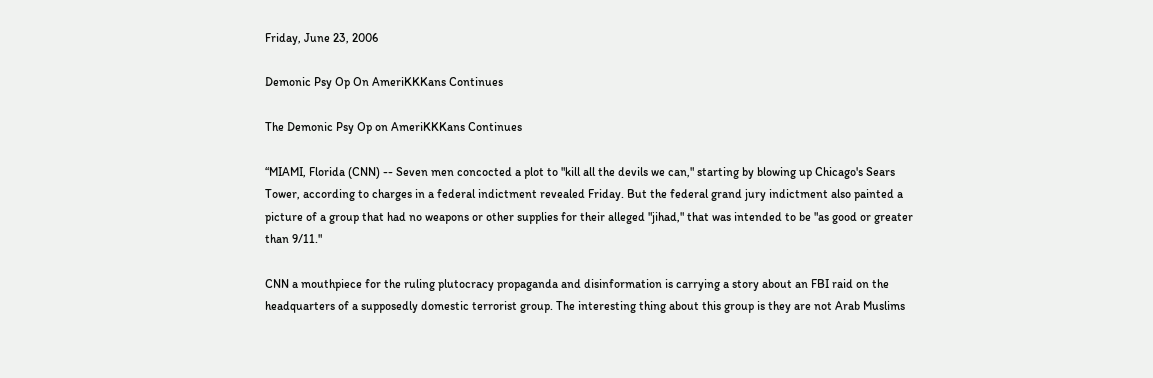Friday, June 23, 2006

Demonic Psy Op On AmeriKKKans Continues

The Demonic Psy Op on AmeriKKKans Continues

“MIAMI, Florida (CNN) -- Seven men concocted a plot to "kill all the devils we can," starting by blowing up Chicago's Sears Tower, according to charges in a federal indictment revealed Friday. But the federal grand jury indictment also painted a picture of a group that had no weapons or other supplies for their alleged "jihad," that was intended to be "as good or greater than 9/11."

CNN a mouthpiece for the ruling plutocracy propaganda and disinformation is carrying a story about an FBI raid on the headquarters of a supposedly domestic terrorist group. The interesting thing about this group is they are not Arab Muslims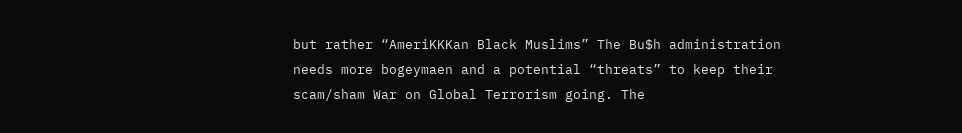but rather “AmeriKKKan Black Muslims” The Bu$h administration needs more bogeymaen and a potential “threats” to keep their scam/sham War on Global Terrorism going. The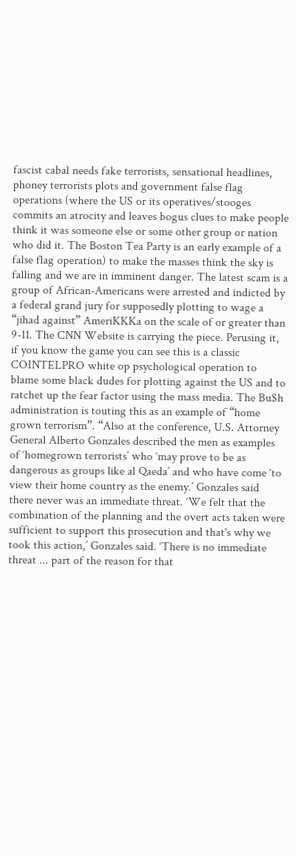fascist cabal needs fake terrorists, sensational headlines, phoney terrorists plots and government false flag operations (where the US or its operatives/stooges commits an atrocity and leaves bogus clues to make people think it was someone else or some other group or nation who did it. The Boston Tea Party is an early example of a false flag operation) to make the masses think the sky is falling and we are in imminent danger. The latest scam is a group of African-Americans were arrested and indicted by a federal grand jury for supposedly plotting to wage a “jihad against” AmeriKKKa on the scale of or greater than 9-11. The CNN Website is carrying the piece. Perusing it, if you know the game you can see this is a classic COINTELPRO white op psychological operation to blame some black dudes for plotting against the US and to ratchet up the fear factor using the mass media. The Bu$h administration is touting this as an example of “home grown terrorism”. “Also at the conference, U.S. Attorney General Alberto Gonzales described the men as examples of ‘homegrown terrorists’ who ‘may prove to be as dangerous as groups like al Qaeda’ and who have come ‘to view their home country as the enemy.’ Gonzales said there never was an immediate threat. ‘We felt that the combination of the planning and the overt acts taken were sufficient to support this prosecution and that's why we took this action,’ Gonzales said. ‘There is no immediate threat ... part of the reason for that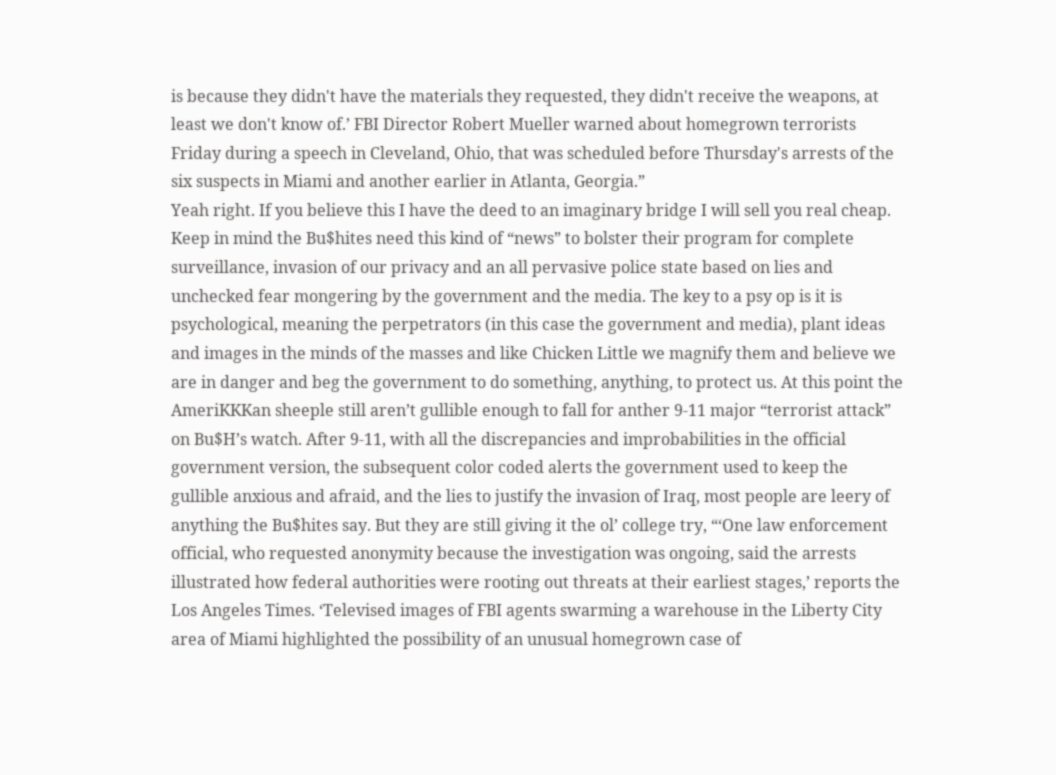is because they didn't have the materials they requested, they didn't receive the weapons, at least we don't know of.’ FBI Director Robert Mueller warned about homegrown terrorists Friday during a speech in Cleveland, Ohio, that was scheduled before Thursday's arrests of the six suspects in Miami and another earlier in Atlanta, Georgia.”
Yeah right. If you believe this I have the deed to an imaginary bridge I will sell you real cheap. Keep in mind the Bu$hites need this kind of “news” to bolster their program for complete surveillance, invasion of our privacy and an all pervasive police state based on lies and unchecked fear mongering by the government and the media. The key to a psy op is it is psychological, meaning the perpetrators (in this case the government and media), plant ideas and images in the minds of the masses and like Chicken Little we magnify them and believe we are in danger and beg the government to do something, anything, to protect us. At this point the AmeriKKKan sheeple still aren’t gullible enough to fall for anther 9-11 major “terrorist attack” on Bu$H’s watch. After 9-11, with all the discrepancies and improbabilities in the official government version, the subsequent color coded alerts the government used to keep the gullible anxious and afraid, and the lies to justify the invasion of Iraq, most people are leery of anything the Bu$hites say. But they are still giving it the ol’ college try, “‘One law enforcement official, who requested anonymity because the investigation was ongoing, said the arrests illustrated how federal authorities were rooting out threats at their earliest stages,’ reports the Los Angeles Times. ‘Televised images of FBI agents swarming a warehouse in the Liberty City area of Miami highlighted the possibility of an unusual homegrown case of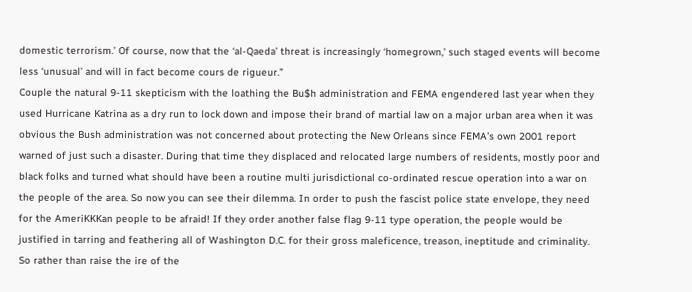domestic terrorism.’ Of course, now that the ‘al-Qaeda’ threat is increasingly ‘homegrown,’ such staged events will become less ‘unusual’ and will in fact become cours de rigueur.”
Couple the natural 9-11 skepticism with the loathing the Bu$h administration and FEMA engendered last year when they used Hurricane Katrina as a dry run to lock down and impose their brand of martial law on a major urban area when it was obvious the Bush administration was not concerned about protecting the New Orleans since FEMA’s own 2001 report warned of just such a disaster. During that time they displaced and relocated large numbers of residents, mostly poor and black folks and turned what should have been a routine multi jurisdictional co-ordinated rescue operation into a war on the people of the area. So now you can see their dilemma. In order to push the fascist police state envelope, they need for the AmeriKKKan people to be afraid! If they order another false flag 9-11 type operation, the people would be justified in tarring and feathering all of Washington D.C. for their gross maleficence, treason, ineptitude and criminality. So rather than raise the ire of the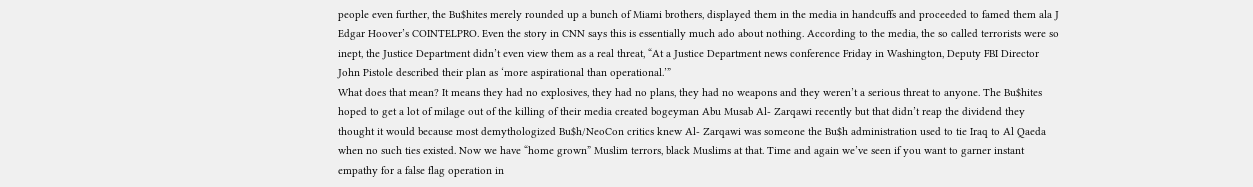people even further, the Bu$hites merely rounded up a bunch of Miami brothers, displayed them in the media in handcuffs and proceeded to famed them ala J Edgar Hoover’s COINTELPRO. Even the story in CNN says this is essentially much ado about nothing. According to the media, the so called terrorists were so inept, the Justice Department didn’t even view them as a real threat, “At a Justice Department news conference Friday in Washington, Deputy FBI Director John Pistole described their plan as ‘more aspirational than operational.’”
What does that mean? It means they had no explosives, they had no plans, they had no weapons and they weren’t a serious threat to anyone. The Bu$hites hoped to get a lot of milage out of the killing of their media created bogeyman Abu Musab Al- Zarqawi recently but that didn’t reap the dividend they thought it would because most demythologized Bu$h/NeoCon critics knew Al- Zarqawi was someone the Bu$h administration used to tie Iraq to Al Qaeda when no such ties existed. Now we have “home grown” Muslim terrors, black Muslims at that. Time and again we’ve seen if you want to garner instant empathy for a false flag operation in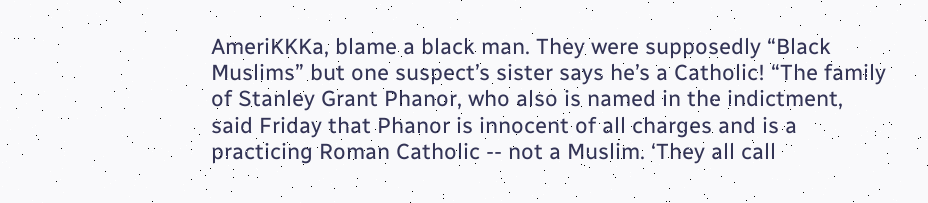AmeriKKKa, blame a black man. They were supposedly “Black Muslims” but one suspect’s sister says he’s a Catholic! “The family of Stanley Grant Phanor, who also is named in the indictment, said Friday that Phanor is innocent of all charges and is a practicing Roman Catholic -- not a Muslim. ‘They all call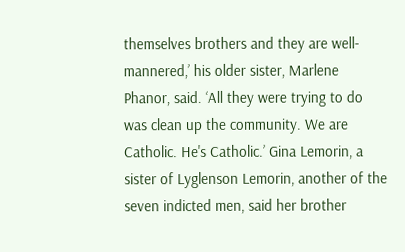themselves brothers and they are well-mannered,’ his older sister, Marlene Phanor, said. ‘All they were trying to do was clean up the community. We are Catholic. He's Catholic.’ Gina Lemorin, a sister of Lyglenson Lemorin, another of the seven indicted men, said her brother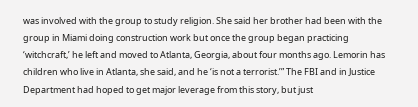was involved with the group to study religion. She said her brother had been with the group in Miami doing construction work but once the group began practicing ‘witchcraft,’ he left and moved to Atlanta, Georgia, about four months ago. Lemorin has children who live in Atlanta, she said, and he ‘is not a terrorist.’” The FBI and in Justice Department had hoped to get major leverage from this story, but just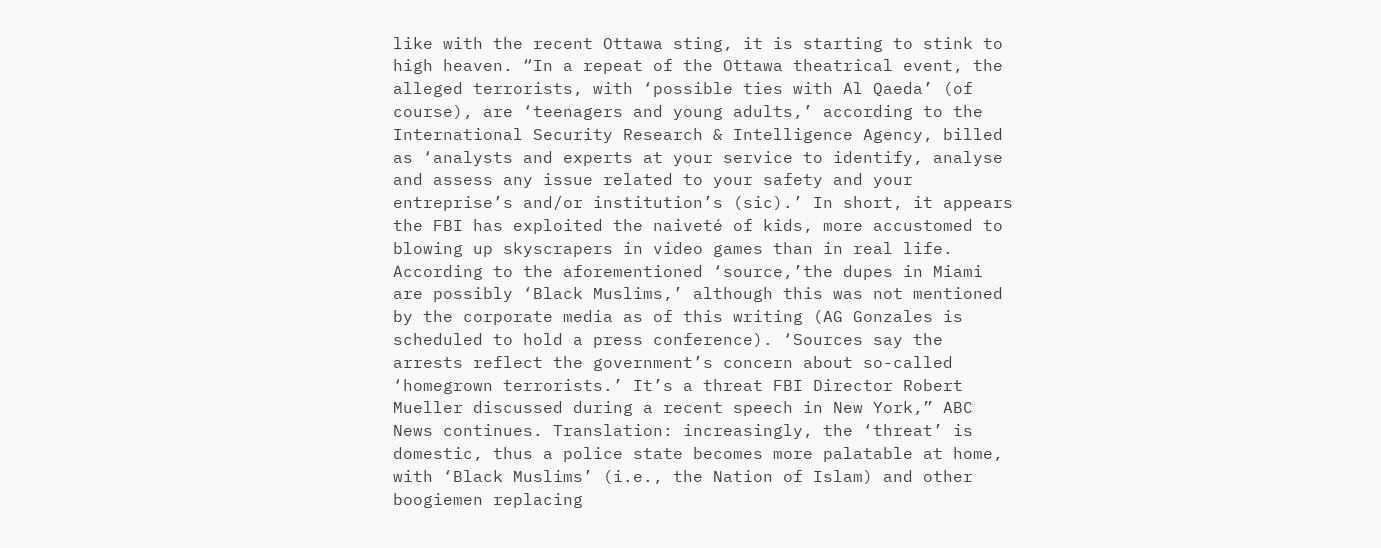like with the recent Ottawa sting, it is starting to stink to high heaven. “In a repeat of the Ottawa theatrical event, the alleged terrorists, with ‘possible ties with Al Qaeda’ (of course), are ‘teenagers and young adults,’ according to the International Security Research & Intelligence Agency, billed as ‘analysts and experts at your service to identify, analyse and assess any issue related to your safety and your entreprise’s and/or institution’s (sic).’ In short, it appears the FBI has exploited the naiveté of kids, more accustomed to blowing up skyscrapers in video games than in real life. According to the aforementioned ‘source,’the dupes in Miami are possibly ‘Black Muslims,’ although this was not mentioned by the corporate media as of this writing (AG Gonzales is scheduled to hold a press conference). ‘Sources say the arrests reflect the government’s concern about so-called ‘homegrown terrorists.’ It’s a threat FBI Director Robert Mueller discussed during a recent speech in New York,” ABC News continues. Translation: increasingly, the ‘threat’ is domestic, thus a police state becomes more palatable at home, with ‘Black Muslims’ (i.e., the Nation of Islam) and other boogiemen replacing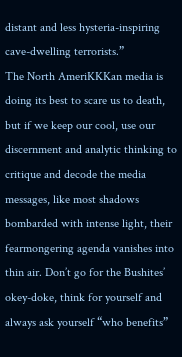distant and less hysteria-inspiring cave-dwelling terrorists.”
The North AmeriKKKan media is doing its best to scare us to death, but if we keep our cool, use our discernment and analytic thinking to critique and decode the media messages, like most shadows bombarded with intense light, their fearmongering agenda vanishes into thin air. Don’t go for the Bushites’ okey-doke, think for yourself and always ask yourself “who benefits”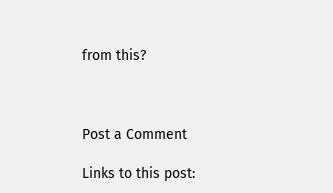from this?



Post a Comment

Links to this post: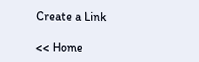Create a Link

<< Home